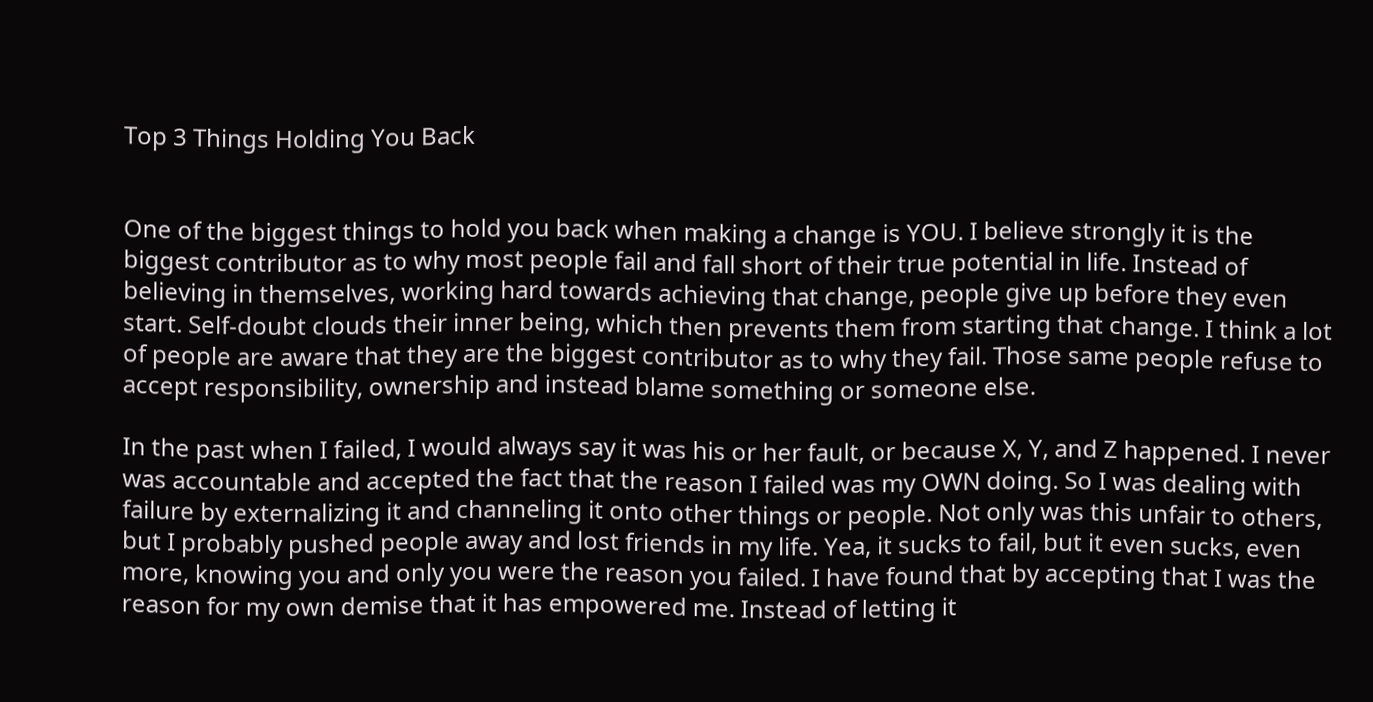Top 3 Things Holding You Back


One of the biggest things to hold you back when making a change is YOU. I believe strongly it is the biggest contributor as to why most people fail and fall short of their true potential in life. Instead of believing in themselves, working hard towards achieving that change, people give up before they even start. Self-doubt clouds their inner being, which then prevents them from starting that change. I think a lot of people are aware that they are the biggest contributor as to why they fail. Those same people refuse to accept responsibility, ownership and instead blame something or someone else.

In the past when I failed, I would always say it was his or her fault, or because X, Y, and Z happened. I never was accountable and accepted the fact that the reason I failed was my OWN doing. So I was dealing with failure by externalizing it and channeling it onto other things or people. Not only was this unfair to others, but I probably pushed people away and lost friends in my life. Yea, it sucks to fail, but it even sucks, even more, knowing you and only you were the reason you failed. I have found that by accepting that I was the reason for my own demise that it has empowered me. Instead of letting it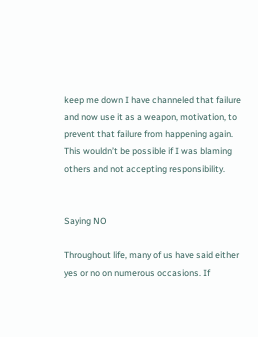keep me down I have channeled that failure and now use it as a weapon, motivation, to prevent that failure from happening again. This wouldn’t be possible if I was blaming others and not accepting responsibility.


Saying NO

Throughout life, many of us have said either yes or no on numerous occasions. If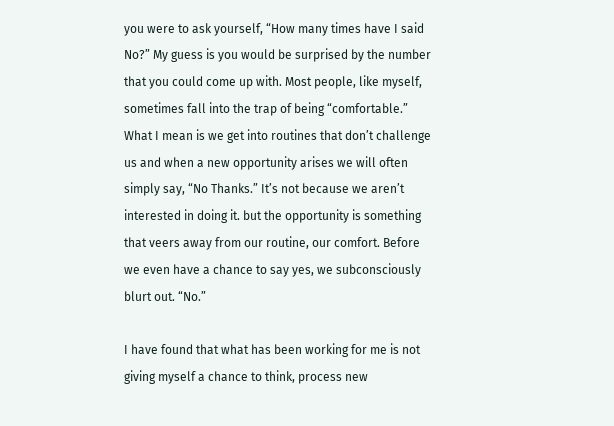you were to ask yourself, “How many times have I said No?” My guess is you would be surprised by the number that you could come up with. Most people, like myself, sometimes fall into the trap of being “comfortable.” What I mean is we get into routines that don’t challenge us and when a new opportunity arises we will often simply say, “No Thanks.” It’s not because we aren’t interested in doing it. but the opportunity is something that veers away from our routine, our comfort. Before we even have a chance to say yes, we subconsciously blurt out. “No.”

I have found that what has been working for me is not giving myself a chance to think, process new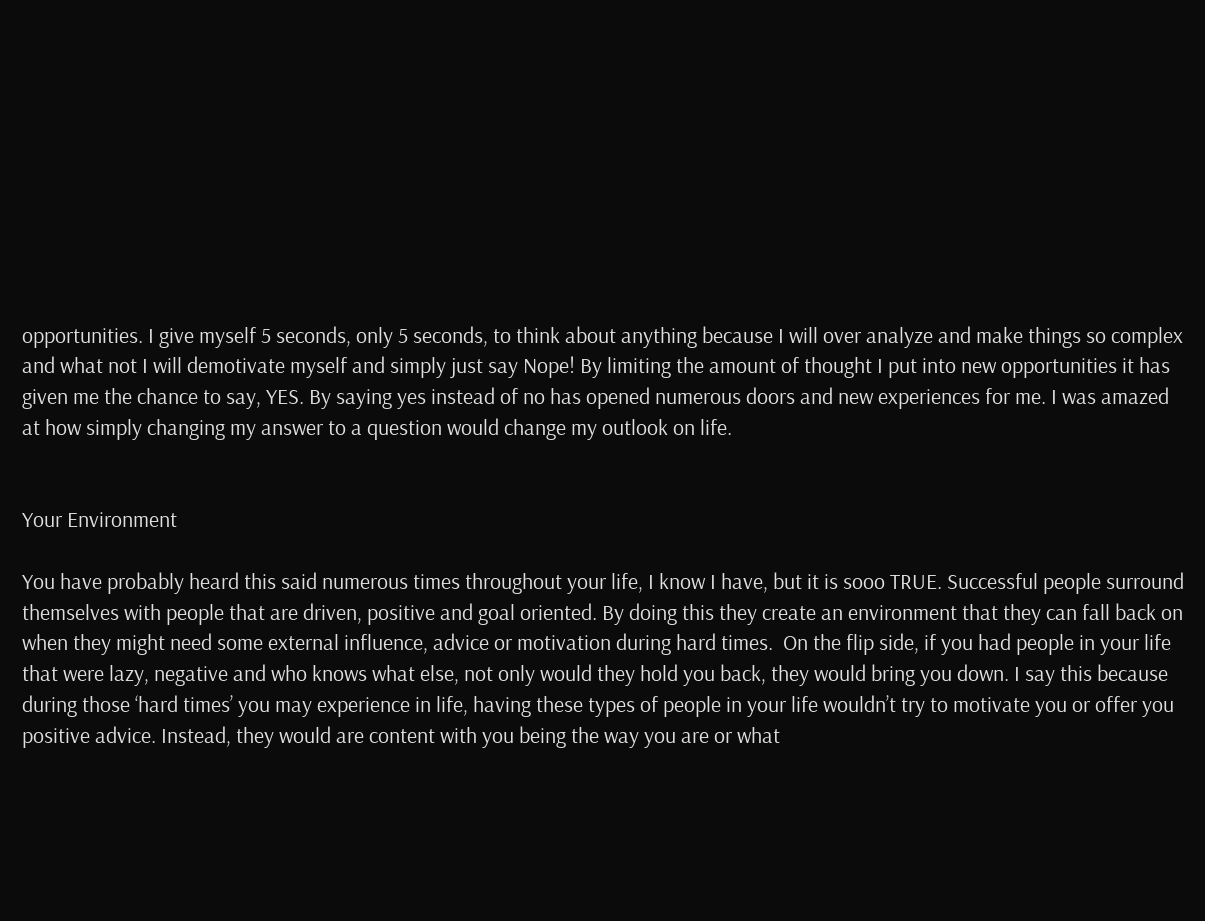opportunities. I give myself 5 seconds, only 5 seconds, to think about anything because I will over analyze and make things so complex and what not I will demotivate myself and simply just say Nope! By limiting the amount of thought I put into new opportunities it has given me the chance to say, YES. By saying yes instead of no has opened numerous doors and new experiences for me. I was amazed at how simply changing my answer to a question would change my outlook on life.


Your Environment

You have probably heard this said numerous times throughout your life, I know I have, but it is sooo TRUE. Successful people surround themselves with people that are driven, positive and goal oriented. By doing this they create an environment that they can fall back on when they might need some external influence, advice or motivation during hard times.  On the flip side, if you had people in your life that were lazy, negative and who knows what else, not only would they hold you back, they would bring you down. I say this because during those ‘hard times’ you may experience in life, having these types of people in your life wouldn’t try to motivate you or offer you positive advice. Instead, they would are content with you being the way you are or what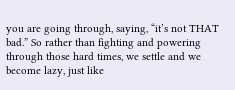you are going through, saying, “it’s not THAT bad.” So rather than fighting and powering through those hard times, we settle and we become lazy, just like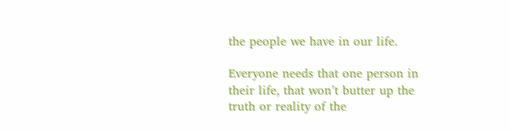the people we have in our life.

Everyone needs that one person in their life, that won’t butter up the truth or reality of the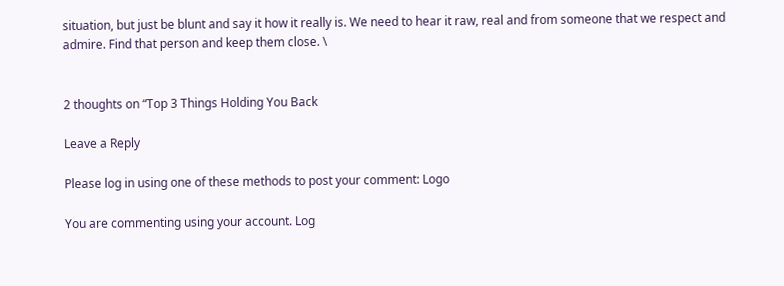situation, but just be blunt and say it how it really is. We need to hear it raw, real and from someone that we respect and admire. Find that person and keep them close. \


2 thoughts on “Top 3 Things Holding You Back

Leave a Reply

Please log in using one of these methods to post your comment: Logo

You are commenting using your account. Log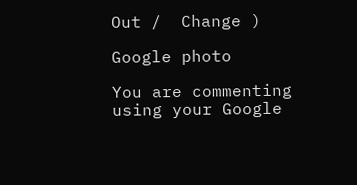Out /  Change )

Google photo

You are commenting using your Google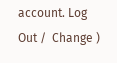account. Log Out /  Change )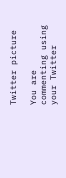Twitter picture

You are commenting using your Twitter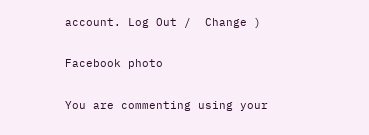account. Log Out /  Change )

Facebook photo

You are commenting using your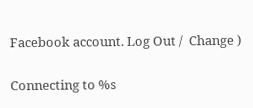Facebook account. Log Out /  Change )

Connecting to %s